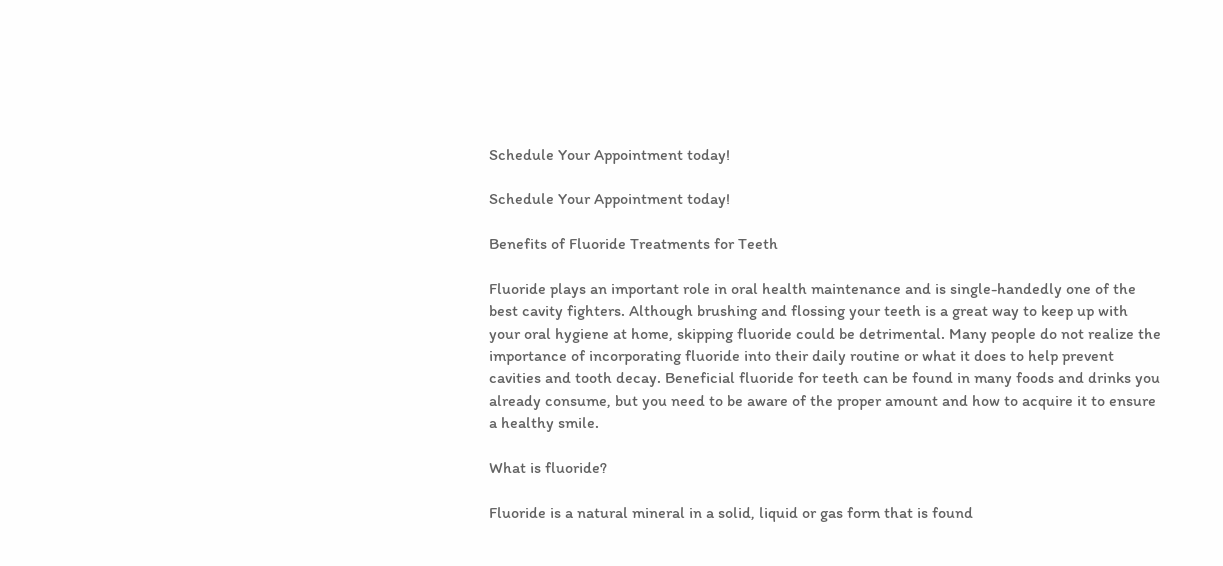Schedule Your Appointment today!

Schedule Your Appointment today!

Benefits of Fluoride Treatments for Teeth

Fluoride plays an important role in oral health maintenance and is single-handedly one of the best cavity fighters. Although brushing and flossing your teeth is a great way to keep up with your oral hygiene at home, skipping fluoride could be detrimental. Many people do not realize the importance of incorporating fluoride into their daily routine or what it does to help prevent cavities and tooth decay. Beneficial fluoride for teeth can be found in many foods and drinks you already consume, but you need to be aware of the proper amount and how to acquire it to ensure a healthy smile.

What is fluoride?

Fluoride is a natural mineral in a solid, liquid or gas form that is found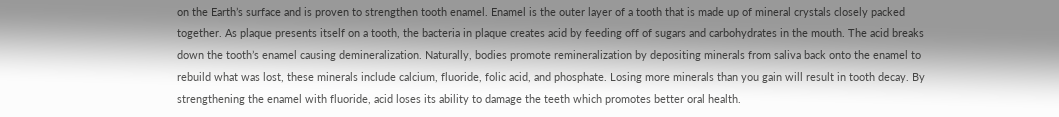on the Earth’s surface and is proven to strengthen tooth enamel. Enamel is the outer layer of a tooth that is made up of mineral crystals closely packed together. As plaque presents itself on a tooth, the bacteria in plaque creates acid by feeding off of sugars and carbohydrates in the mouth. The acid breaks down the tooth’s enamel causing demineralization. Naturally, bodies promote remineralization by depositing minerals from saliva back onto the enamel to rebuild what was lost, these minerals include calcium, fluoride, folic acid, and phosphate. Losing more minerals than you gain will result in tooth decay. By strengthening the enamel with fluoride, acid loses its ability to damage the teeth which promotes better oral health.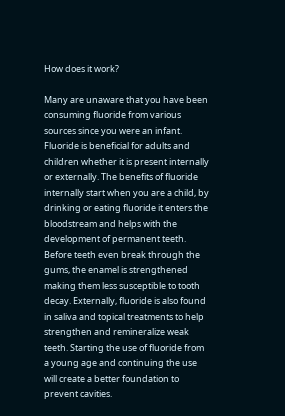How does it work?

Many are unaware that you have been consuming fluoride from various sources since you were an infant. Fluoride is beneficial for adults and children whether it is present internally or externally. The benefits of fluoride internally start when you are a child, by drinking or eating fluoride it enters the bloodstream and helps with the development of permanent teeth. Before teeth even break through the gums, the enamel is strengthened making them less susceptible to tooth decay. Externally, fluoride is also found in saliva and topical treatments to help strengthen and remineralize weak teeth. Starting the use of fluoride from a young age and continuing the use will create a better foundation to prevent cavities.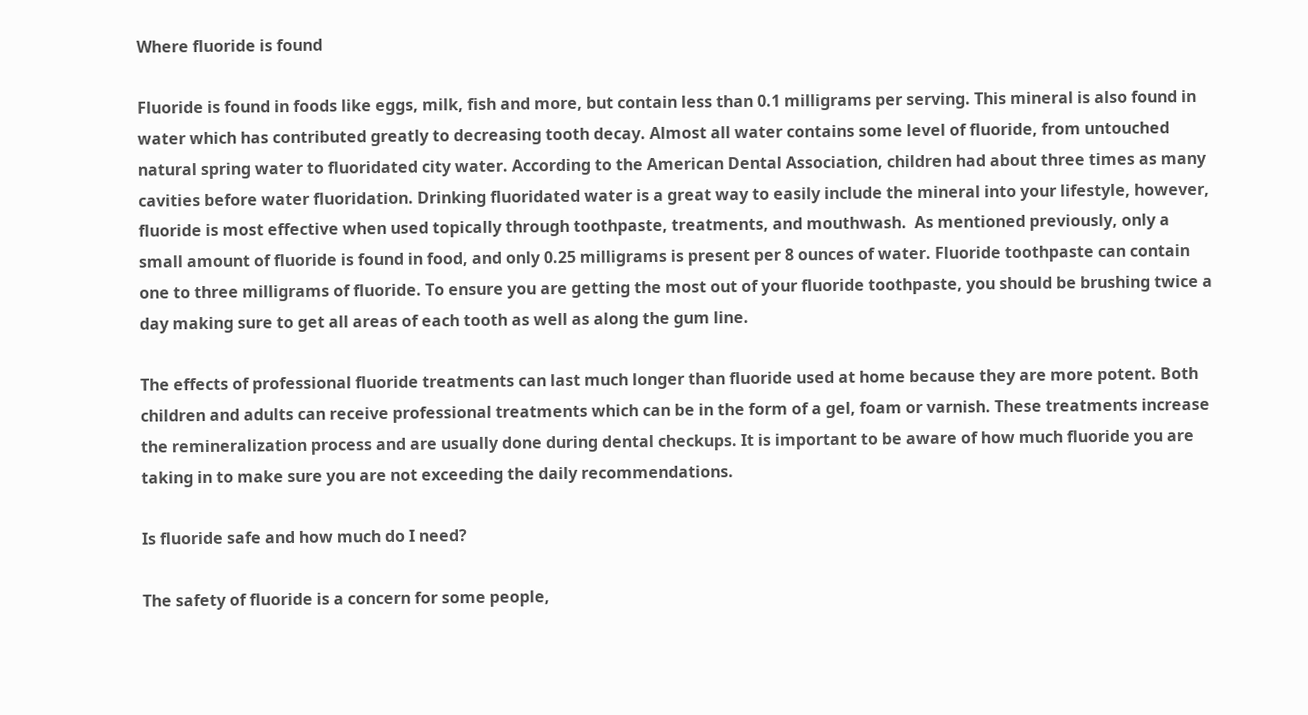Where fluoride is found

Fluoride is found in foods like eggs, milk, fish and more, but contain less than 0.1 milligrams per serving. This mineral is also found in water which has contributed greatly to decreasing tooth decay. Almost all water contains some level of fluoride, from untouched natural spring water to fluoridated city water. According to the American Dental Association, children had about three times as many cavities before water fluoridation. Drinking fluoridated water is a great way to easily include the mineral into your lifestyle, however, fluoride is most effective when used topically through toothpaste, treatments, and mouthwash.  As mentioned previously, only a small amount of fluoride is found in food, and only 0.25 milligrams is present per 8 ounces of water. Fluoride toothpaste can contain one to three milligrams of fluoride. To ensure you are getting the most out of your fluoride toothpaste, you should be brushing twice a day making sure to get all areas of each tooth as well as along the gum line.

The effects of professional fluoride treatments can last much longer than fluoride used at home because they are more potent. Both children and adults can receive professional treatments which can be in the form of a gel, foam or varnish. These treatments increase the remineralization process and are usually done during dental checkups. It is important to be aware of how much fluoride you are taking in to make sure you are not exceeding the daily recommendations.

Is fluoride safe and how much do I need?

The safety of fluoride is a concern for some people,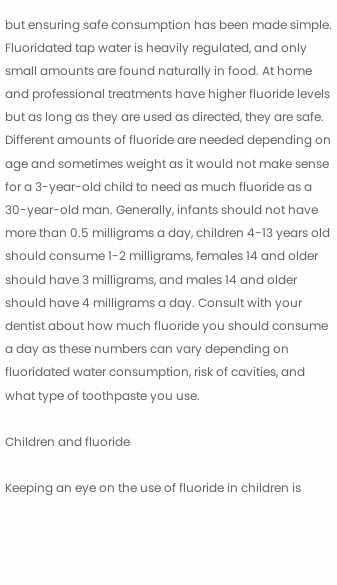but ensuring safe consumption has been made simple. Fluoridated tap water is heavily regulated, and only small amounts are found naturally in food. At home and professional treatments have higher fluoride levels but as long as they are used as directed, they are safe. Different amounts of fluoride are needed depending on age and sometimes weight as it would not make sense for a 3-year-old child to need as much fluoride as a 30-year-old man. Generally, infants should not have more than 0.5 milligrams a day, children 4-13 years old should consume 1-2 milligrams, females 14 and older should have 3 milligrams, and males 14 and older should have 4 milligrams a day. Consult with your dentist about how much fluoride you should consume a day as these numbers can vary depending on fluoridated water consumption, risk of cavities, and what type of toothpaste you use.

Children and fluoride

Keeping an eye on the use of fluoride in children is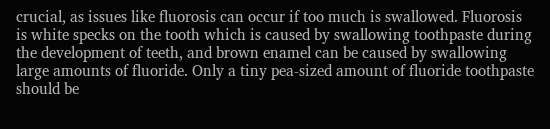crucial, as issues like fluorosis can occur if too much is swallowed. Fluorosis is white specks on the tooth which is caused by swallowing toothpaste during the development of teeth, and brown enamel can be caused by swallowing large amounts of fluoride. Only a tiny pea-sized amount of fluoride toothpaste should be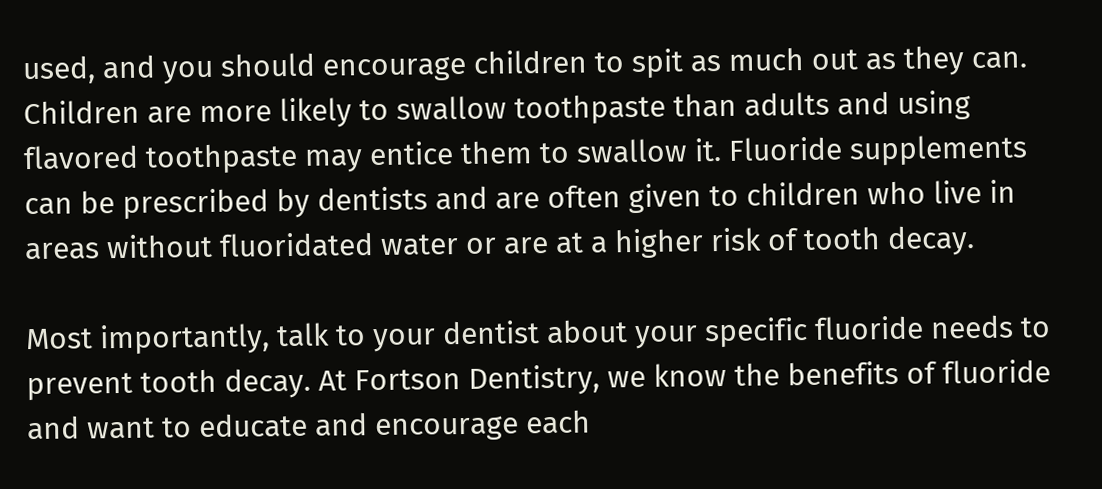used, and you should encourage children to spit as much out as they can. Children are more likely to swallow toothpaste than adults and using flavored toothpaste may entice them to swallow it. Fluoride supplements can be prescribed by dentists and are often given to children who live in areas without fluoridated water or are at a higher risk of tooth decay.

Most importantly, talk to your dentist about your specific fluoride needs to prevent tooth decay. At Fortson Dentistry, we know the benefits of fluoride and want to educate and encourage each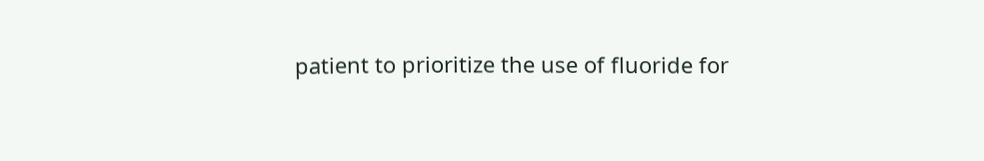patient to prioritize the use of fluoride for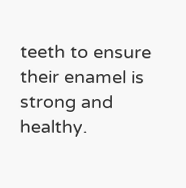teeth to ensure their enamel is strong and healthy.